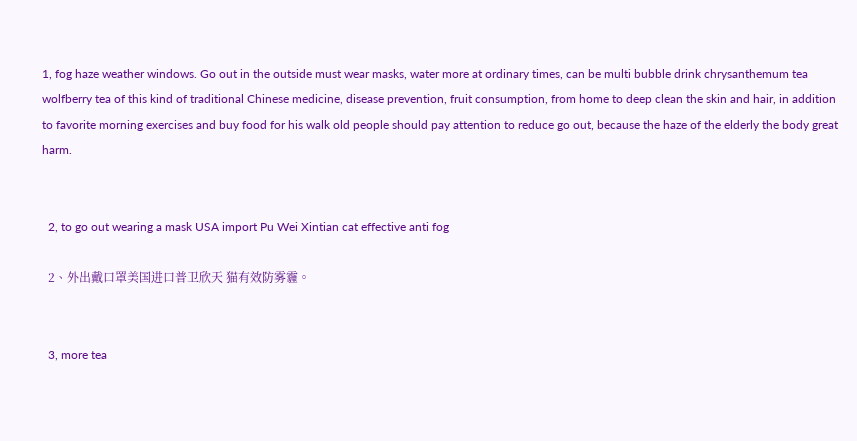1, fog haze weather windows. Go out in the outside must wear masks, water more at ordinary times, can be multi bubble drink chrysanthemum tea wolfberry tea of this kind of traditional Chinese medicine, disease prevention, fruit consumption, from home to deep clean the skin and hair, in addition to favorite morning exercises and buy food for his walk old people should pay attention to reduce go out, because the haze of the elderly the body great harm.


  2, to go out wearing a mask USA import Pu Wei Xintian cat effective anti fog

  2、外出戴口罩美国进口普卫欣天 猫有效防雾霾。


  3, more tea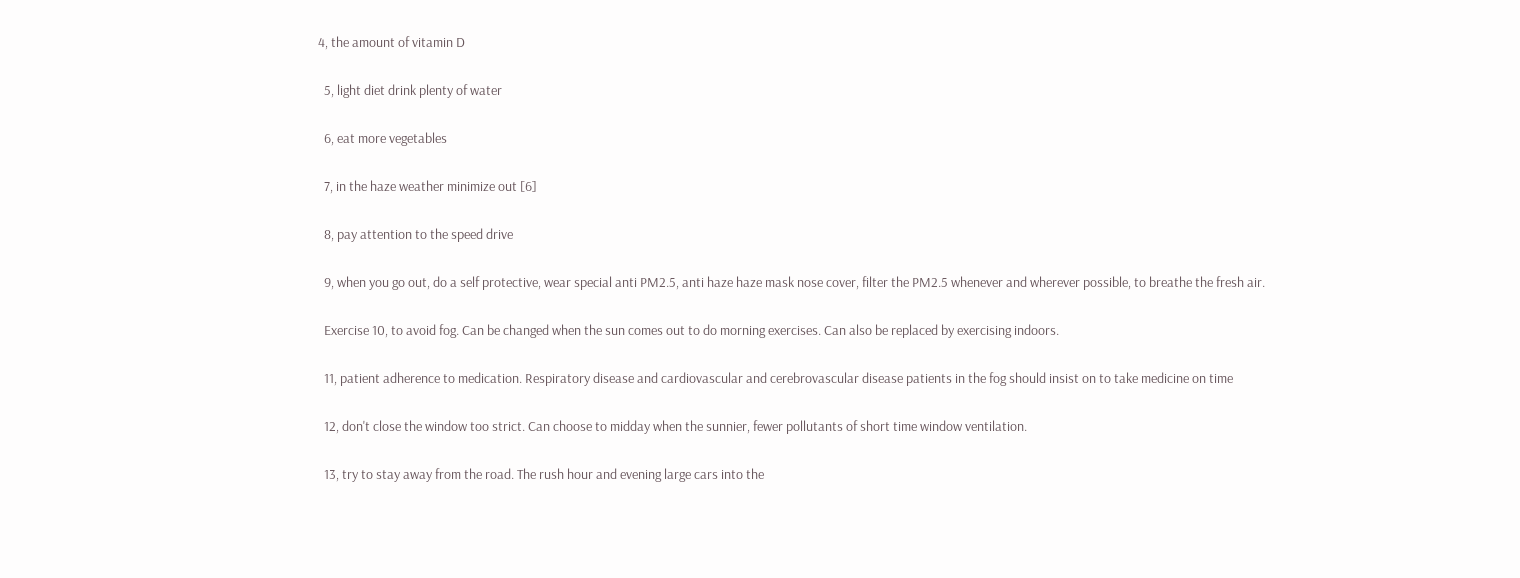4, the amount of vitamin D


  5, light diet drink plenty of water


  6, eat more vegetables


  7, in the haze weather minimize out [6]


  8, pay attention to the speed drive


  9, when you go out, do a self protective, wear special anti PM2.5, anti haze haze mask nose cover, filter the PM2.5 whenever and wherever possible, to breathe the fresh air.


  Exercise 10, to avoid fog. Can be changed when the sun comes out to do morning exercises. Can also be replaced by exercising indoors.


  11, patient adherence to medication. Respiratory disease and cardiovascular and cerebrovascular disease patients in the fog should insist on to take medicine on time


  12, don't close the window too strict. Can choose to midday when the sunnier, fewer pollutants of short time window ventilation.


  13, try to stay away from the road. The rush hour and evening large cars into the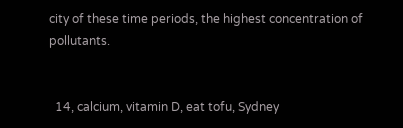city of these time periods, the highest concentration of pollutants.


  14, calcium, vitamin D, eat tofu, Sydney